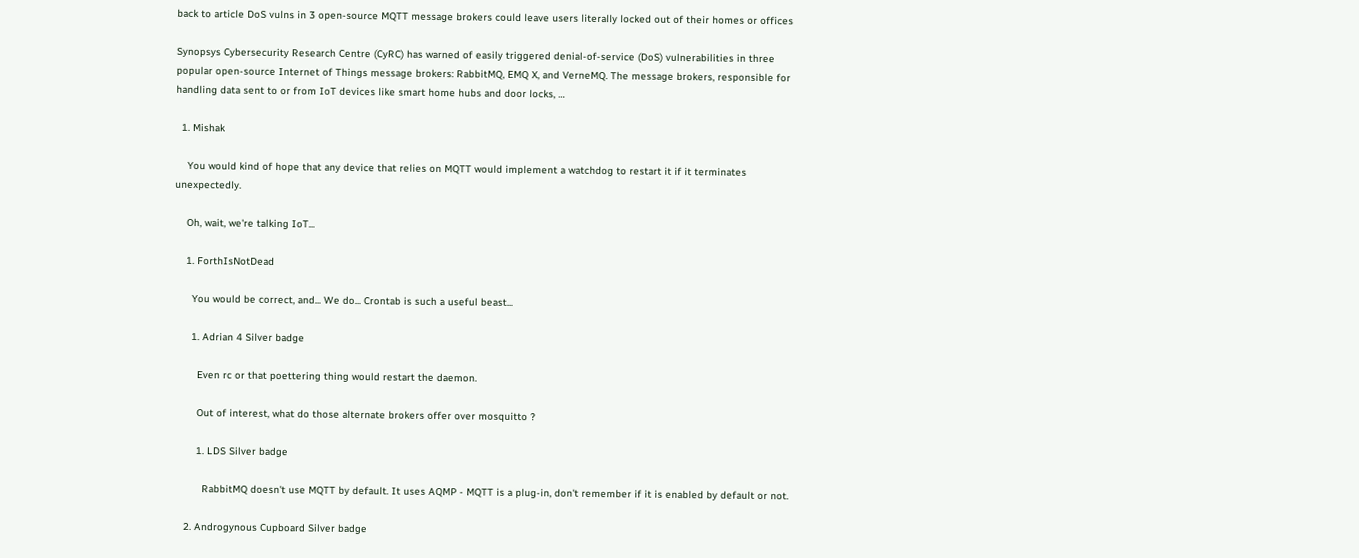back to article DoS vulns in 3 open-source MQTT message brokers could leave users literally locked out of their homes or offices

Synopsys Cybersecurity Research Centre (CyRC) has warned of easily triggered denial-of-service (DoS) vulnerabilities in three popular open-source Internet of Things message brokers: RabbitMQ, EMQ X, and VerneMQ. The message brokers, responsible for handling data sent to or from IoT devices like smart home hubs and door locks, …

  1. Mishak

    You would kind of hope that any device that relies on MQTT would implement a watchdog to restart it if it terminates unexpectedly.

    Oh, wait, we're talking IoT...

    1. ForthIsNotDead

      You would be correct, and... We do... Crontab is such a useful beast...

      1. Adrian 4 Silver badge

        Even rc or that poettering thing would restart the daemon.

        Out of interest, what do those alternate brokers offer over mosquitto ?

        1. LDS Silver badge

          RabbitMQ doesn't use MQTT by default. It uses AQMP - MQTT is a plug-in, don't remember if it is enabled by default or not.

    2. Androgynous Cupboard Silver badge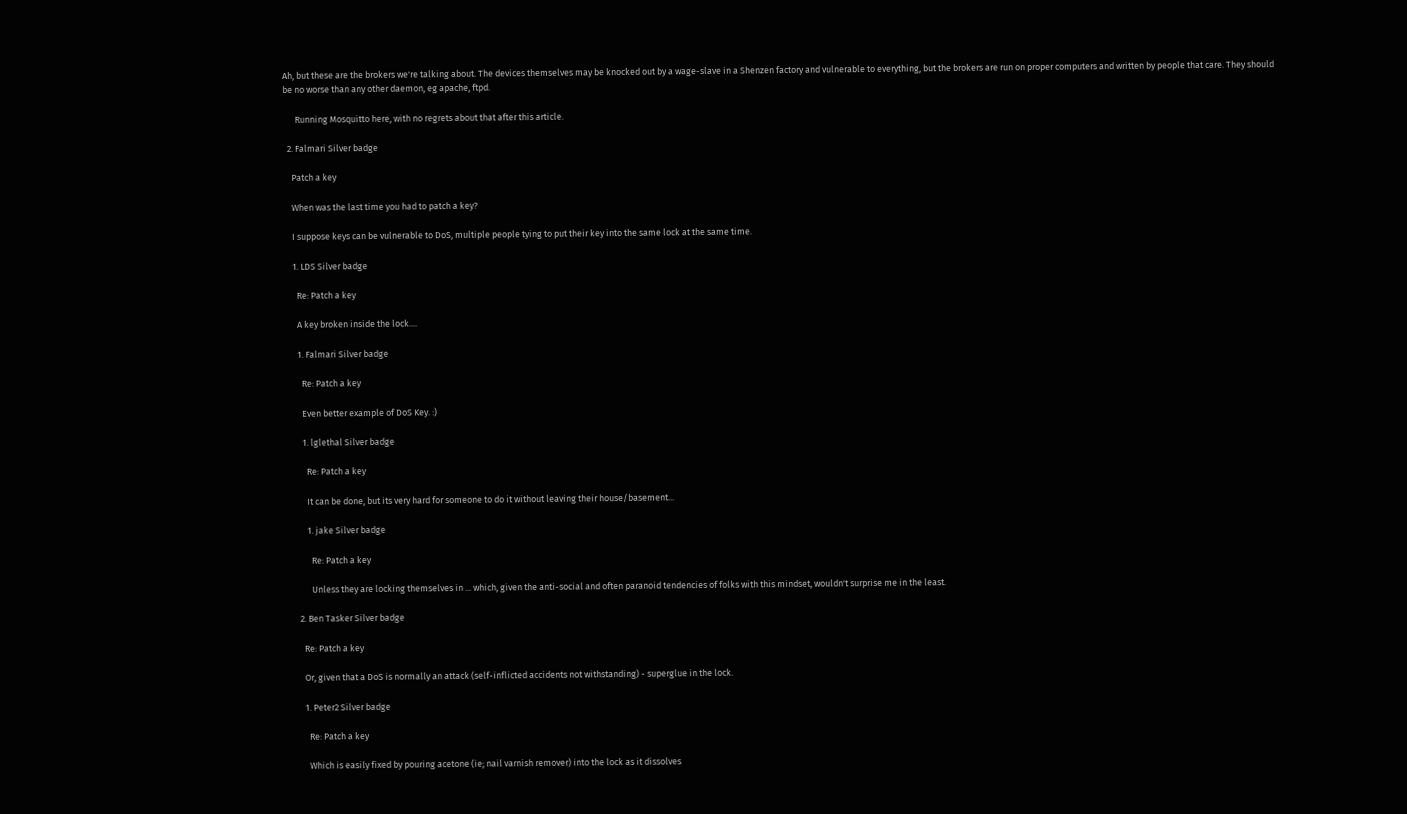Ah, but these are the brokers we're talking about. The devices themselves may be knocked out by a wage-slave in a Shenzen factory and vulnerable to everything, but the brokers are run on proper computers and written by people that care. They should be no worse than any other daemon, eg apache, ftpd.

      Running Mosquitto here, with no regrets about that after this article.

  2. Falmari Silver badge

    Patch a key

    When was the last time you had to patch a key?

    I suppose keys can be vulnerable to DoS, multiple people tying to put their key into the same lock at the same time.

    1. LDS Silver badge

      Re: Patch a key

      A key broken inside the lock....

      1. Falmari Silver badge

        Re: Patch a key

        Even better example of DoS Key. :)

        1. lglethal Silver badge

          Re: Patch a key

          It can be done, but its very hard for someone to do it without leaving their house/basement...

          1. jake Silver badge

            Re: Patch a key

            Unless they are locking themselves in ... which, given the anti-social and often paranoid tendencies of folks with this mindset, wouldn't surprise me in the least.

      2. Ben Tasker Silver badge

        Re: Patch a key

        Or, given that a DoS is normally an attack (self-inflicted accidents not withstanding) - superglue in the lock.

        1. Peter2 Silver badge

          Re: Patch a key

          Which is easily fixed by pouring acetone (ie; nail varnish remover) into the lock as it dissolves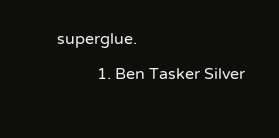superglue.

          1. Ben Tasker Silver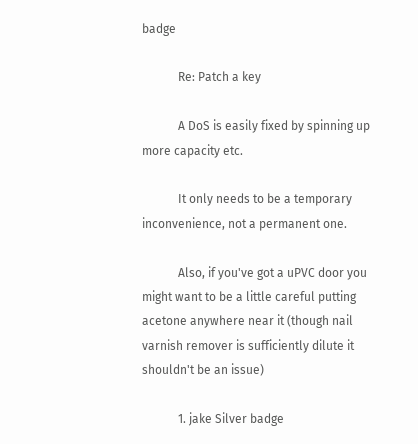badge

            Re: Patch a key

            A DoS is easily fixed by spinning up more capacity etc.

            It only needs to be a temporary inconvenience, not a permanent one.

            Also, if you've got a uPVC door you might want to be a little careful putting acetone anywhere near it (though nail varnish remover is sufficiently dilute it shouldn't be an issue)

            1. jake Silver badge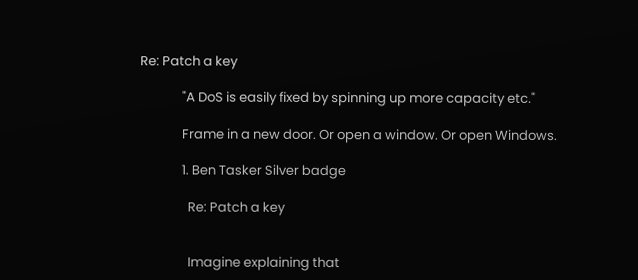Re: Patch a key

              "A DoS is easily fixed by spinning up more capacity etc."

              Frame in a new door. Or open a window. Or open Windows.

              1. Ben Tasker Silver badge

                Re: Patch a key


                Imagine explaining that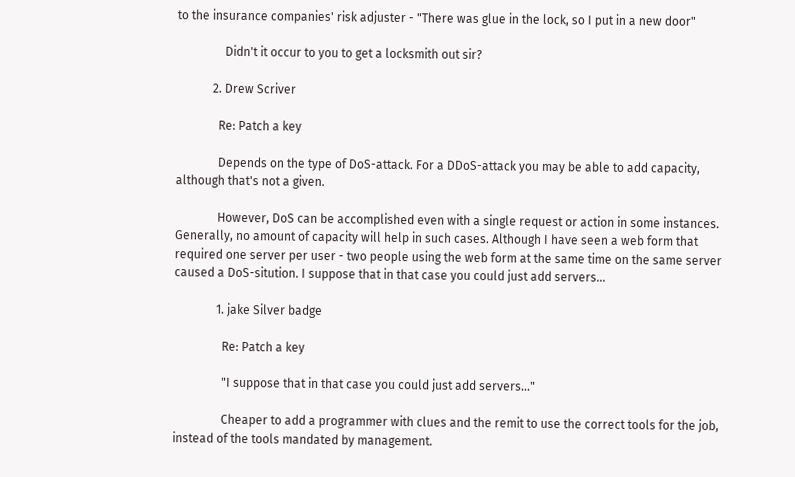to the insurance companies' risk adjuster - "There was glue in the lock, so I put in a new door"

                Didn't it occur to you to get a locksmith out sir?

            2. Drew Scriver

              Re: Patch a key

              Depends on the type of DoS-attack. For a DDoS-attack you may be able to add capacity, although that's not a given.

              However, DoS can be accomplished even with a single request or action in some instances. Generally, no amount of capacity will help in such cases. Although I have seen a web form that required one server per user - two people using the web form at the same time on the same server caused a DoS-sitution. I suppose that in that case you could just add servers...

              1. jake Silver badge

                Re: Patch a key

                "I suppose that in that case you could just add servers..."

                Cheaper to add a programmer with clues and the remit to use the correct tools for the job, instead of the tools mandated by management.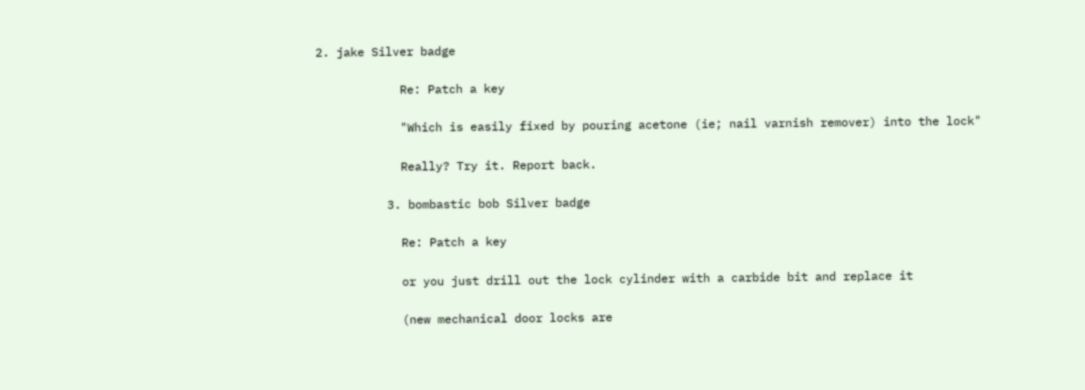2. jake Silver badge

            Re: Patch a key

            "Which is easily fixed by pouring acetone (ie; nail varnish remover) into the lock"

            Really? Try it. Report back.

          3. bombastic bob Silver badge

            Re: Patch a key

            or you just drill out the lock cylinder with a carbide bit and replace it

            (new mechanical door locks are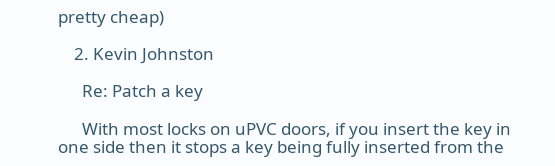pretty cheap)

    2. Kevin Johnston

      Re: Patch a key

      With most locks on uPVC doors, if you insert the key in one side then it stops a key being fully inserted from the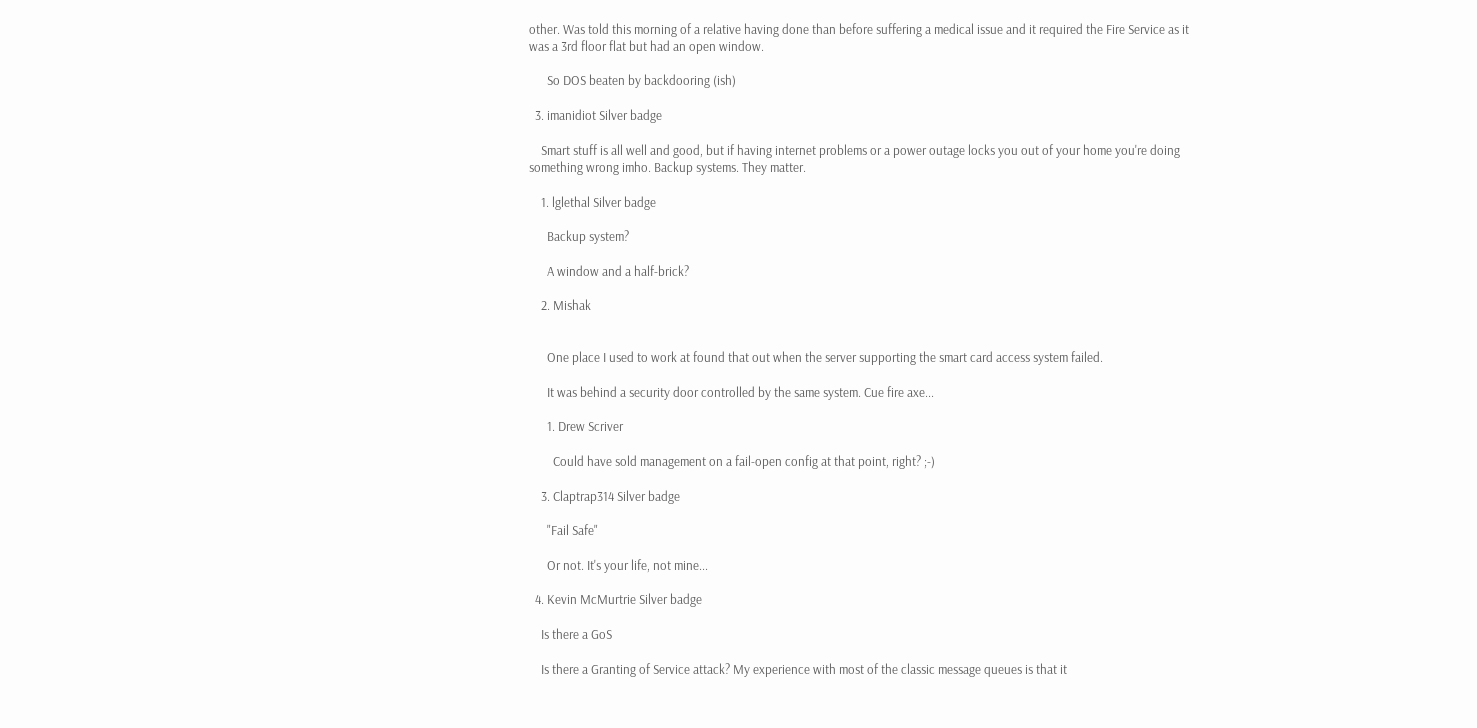other. Was told this morning of a relative having done than before suffering a medical issue and it required the Fire Service as it was a 3rd floor flat but had an open window.

      So DOS beaten by backdooring (ish)

  3. imanidiot Silver badge

    Smart stuff is all well and good, but if having internet problems or a power outage locks you out of your home you're doing something wrong imho. Backup systems. They matter.

    1. lglethal Silver badge

      Backup system?

      A window and a half-brick?

    2. Mishak


      One place I used to work at found that out when the server supporting the smart card access system failed.

      It was behind a security door controlled by the same system. Cue fire axe...

      1. Drew Scriver

        Could have sold management on a fail-open config at that point, right? ;-)

    3. Claptrap314 Silver badge

      "Fail Safe"

      Or not. It's your life, not mine...

  4. Kevin McMurtrie Silver badge

    Is there a GoS

    Is there a Granting of Service attack? My experience with most of the classic message queues is that it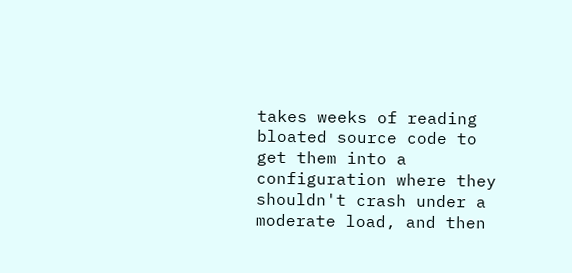takes weeks of reading bloated source code to get them into a configuration where they shouldn't crash under a moderate load, and then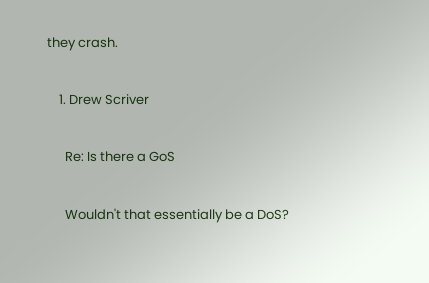they crash.

    1. Drew Scriver

      Re: Is there a GoS

      Wouldn't that essentially be a DoS?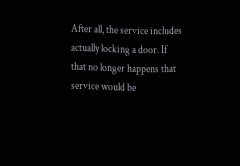After all, the service includes actually locking a door. If that no longer happens that service would be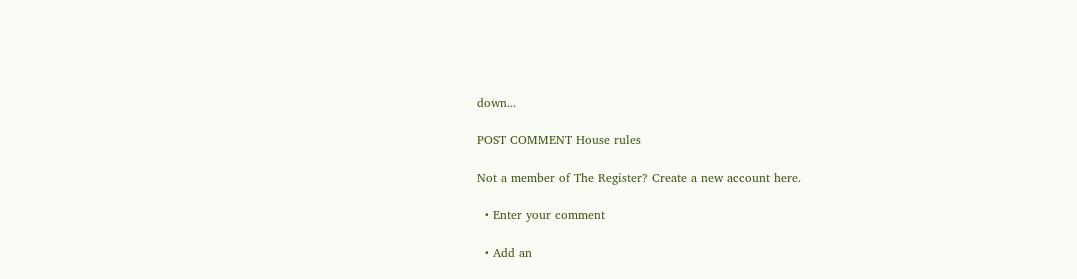down...

POST COMMENT House rules

Not a member of The Register? Create a new account here.

  • Enter your comment

  • Add an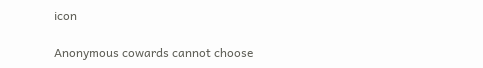icon

Anonymous cowards cannot choose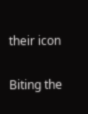their icon

Biting the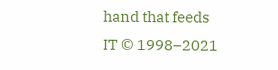hand that feeds IT © 1998–2021